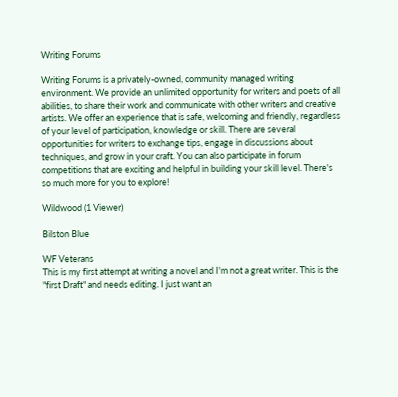Writing Forums

Writing Forums is a privately-owned, community managed writing environment. We provide an unlimited opportunity for writers and poets of all abilities, to share their work and communicate with other writers and creative artists. We offer an experience that is safe, welcoming and friendly, regardless of your level of participation, knowledge or skill. There are several opportunities for writers to exchange tips, engage in discussions about techniques, and grow in your craft. You can also participate in forum competitions that are exciting and helpful in building your skill level. There's so much more for you to explore!

Wildwood (1 Viewer)

Bilston Blue

WF Veterans
This is my first attempt at writing a novel and I'm not a great writer. This is the "first Draft" and needs editing. I just want an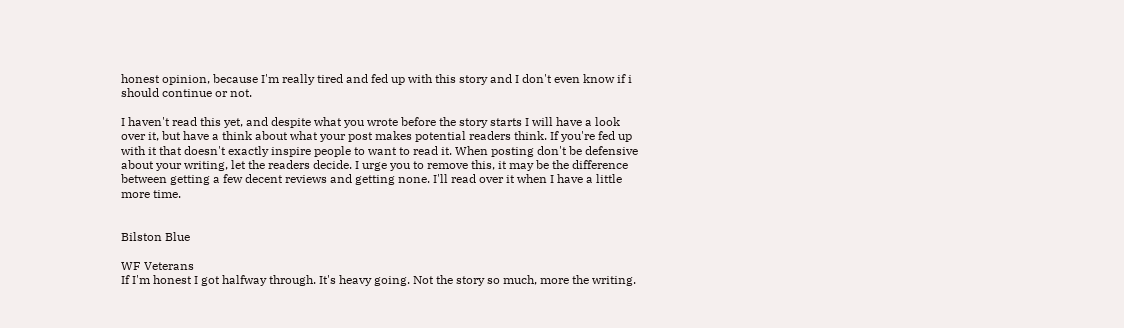honest opinion, because I'm really tired and fed up with this story and I don't even know if i should continue or not.

I haven't read this yet, and despite what you wrote before the story starts I will have a look over it, but have a think about what your post makes potential readers think. If you're fed up with it that doesn't exactly inspire people to want to read it. When posting don't be defensive about your writing, let the readers decide. I urge you to remove this, it may be the difference between getting a few decent reviews and getting none. I'll read over it when I have a little more time.


Bilston Blue

WF Veterans
If I'm honest I got halfway through. It's heavy going. Not the story so much, more the writing.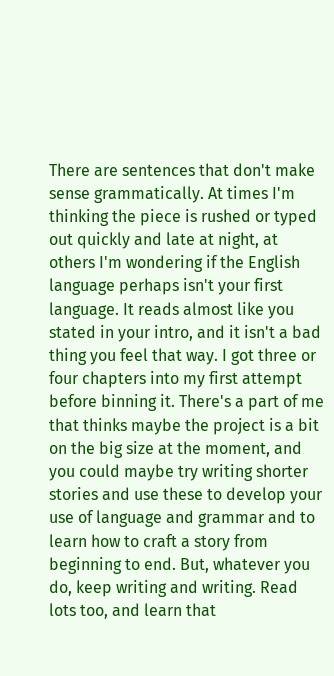There are sentences that don't make sense grammatically. At times I'm thinking the piece is rushed or typed out quickly and late at night, at others I'm wondering if the English language perhaps isn't your first language. It reads almost like you stated in your intro, and it isn't a bad thing you feel that way. I got three or four chapters into my first attempt before binning it. There's a part of me that thinks maybe the project is a bit on the big size at the moment, and you could maybe try writing shorter stories and use these to develop your use of language and grammar and to learn how to craft a story from beginning to end. But, whatever you do, keep writing and writing. Read lots too, and learn that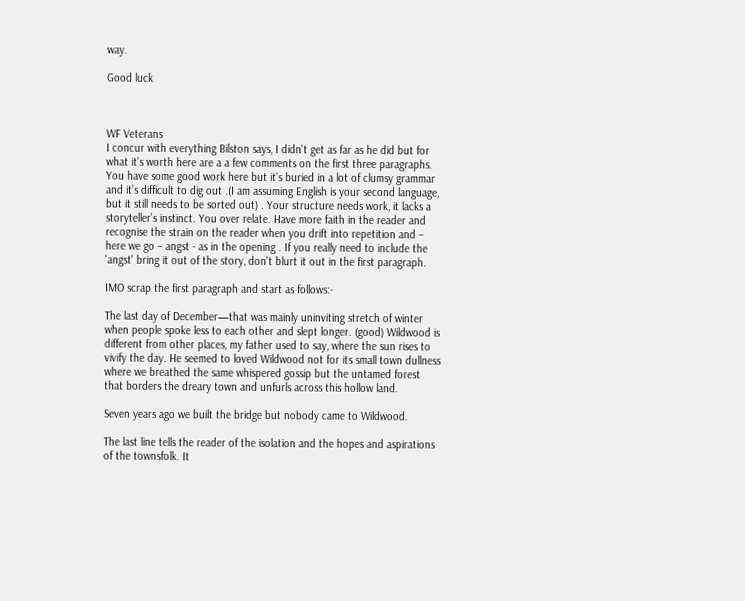way.

Good luck



WF Veterans
I concur with everything Bilston says, I didn't get as far as he did but for what it's worth here are a a few comments on the first three paragraphs.
You have some good work here but it’s buried in a lot of clumsy grammar and it’s difficult to dig out .(I am assuming English is your second language, but it still needs to be sorted out) . Your structure needs work, it lacks a storyteller’s instinct. You over relate. Have more faith in the reader and recognise the strain on the reader when you drift into repetition and – here we go – angst - as in the opening . If you really need to include the 'angst' bring it out of the story, don't blurt it out in the first paragraph.

IMO scrap the first paragraph and start as follows:-

The last day of December—that was mainly uninviting stretch of winter when people spoke less to each other and slept longer. (good) Wildwood is different from other places, my father used to say, where the sun rises to vivify the day. He seemed to loved Wildwood not for its small town dullness where we breathed the same whispered gossip but the untamed forest that borders the dreary town and unfurls across this hollow land.

Seven years ago we built the bridge but nobody came to Wildwood.

The last line tells the reader of the isolation and the hopes and aspirations of the townsfolk. It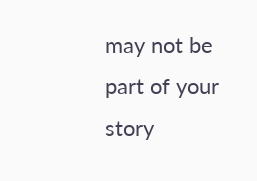may not be part of your story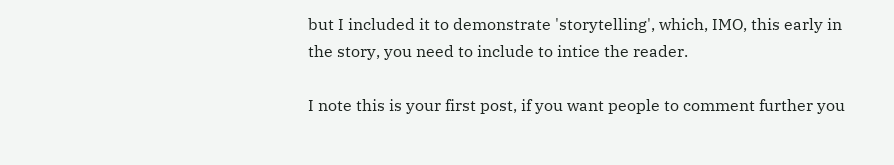but I included it to demonstrate 'storytelling', which, IMO, this early in the story, you need to include to intice the reader.

I note this is your first post, if you want people to comment further you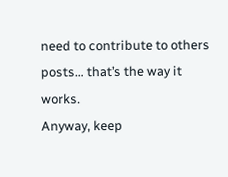need to contribute to others posts… that’s the way it works.
Anyway, keep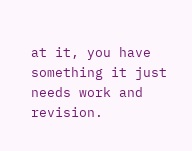at it, you have something it just needs work and revision.